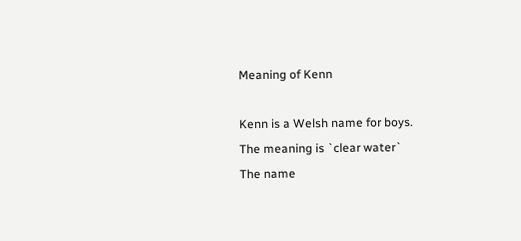Meaning of Kenn

Kenn is a Welsh name for boys.
The meaning is `clear water`
The name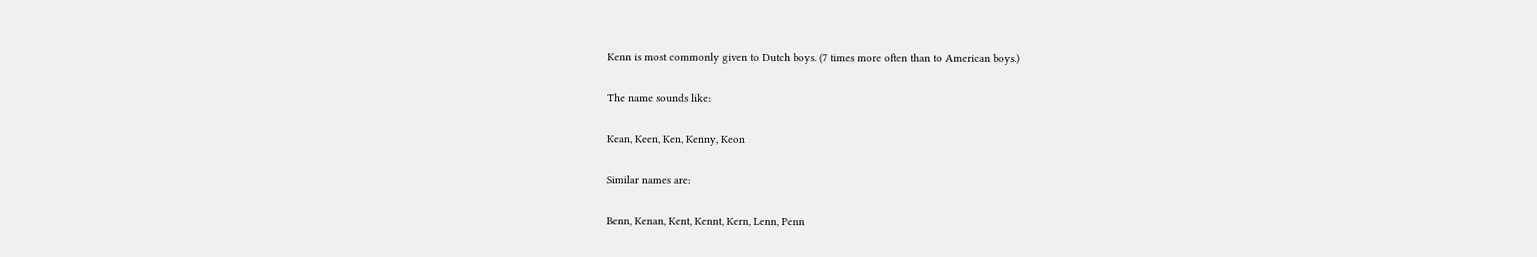Kenn is most commonly given to Dutch boys. (7 times more often than to American boys.)

The name sounds like:

Kean, Keen, Ken, Kenny, Keon

Similar names are:

Benn, Kenan, Kent, Kennt, Kern, Lenn, Penn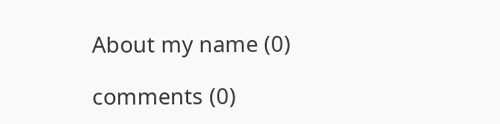About my name (0)

comments (0)